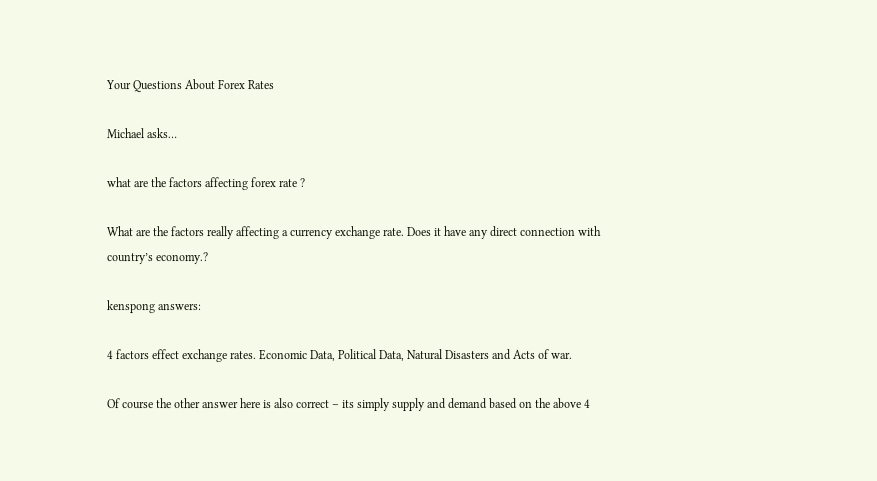Your Questions About Forex Rates

Michael asks…

what are the factors affecting forex rate ?

What are the factors really affecting a currency exchange rate. Does it have any direct connection with country’s economy.?

kenspong answers:

4 factors effect exchange rates. Economic Data, Political Data, Natural Disasters and Acts of war.

Of course the other answer here is also correct – its simply supply and demand based on the above 4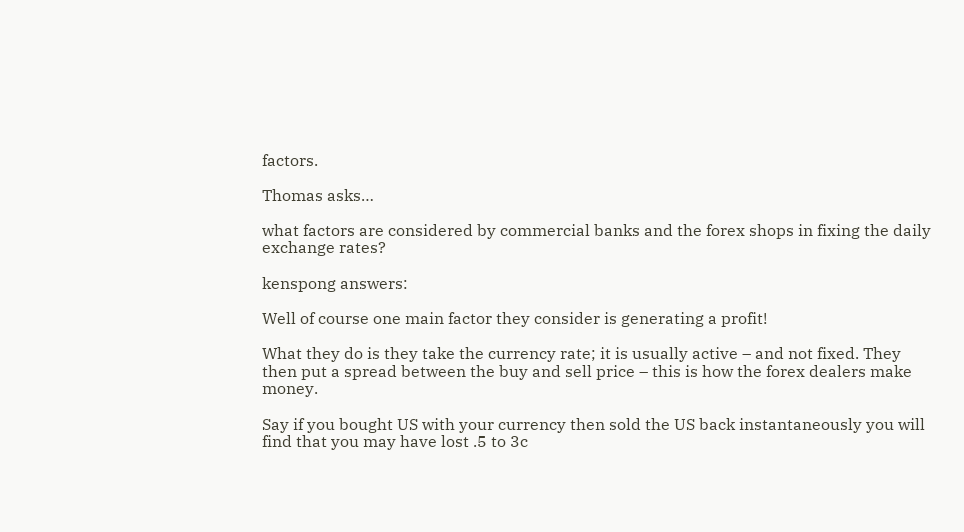factors.

Thomas asks…

what factors are considered by commercial banks and the forex shops in fixing the daily exchange rates?

kenspong answers:

Well of course one main factor they consider is generating a profit!

What they do is they take the currency rate; it is usually active – and not fixed. They then put a spread between the buy and sell price – this is how the forex dealers make money.

Say if you bought US with your currency then sold the US back instantaneously you will find that you may have lost .5 to 3c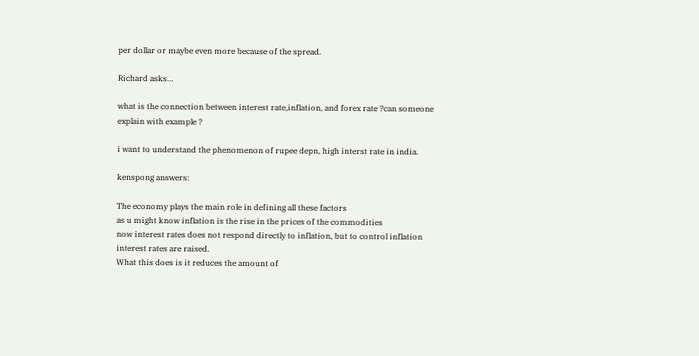per dollar or maybe even more because of the spread.

Richard asks…

what is the connection between interest rate,inflation, and forex rate ?can someone explain with example ?

i want to understand the phenomenon of rupee depn, high interst rate in india.

kenspong answers:

The economy plays the main role in defining all these factors
as u might know inflation is the rise in the prices of the commodities
now interest rates does not respond directly to inflation, but to control inflation interest rates are raised.
What this does is it reduces the amount of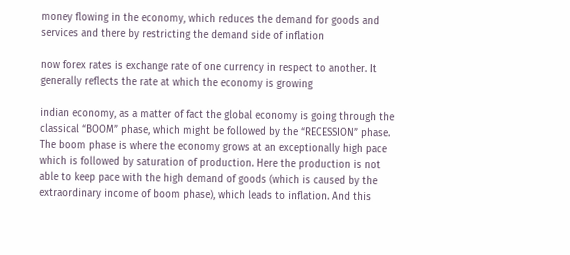money flowing in the economy, which reduces the demand for goods and services and there by restricting the demand side of inflation

now forex rates is exchange rate of one currency in respect to another. It generally reflects the rate at which the economy is growing

indian economy, as a matter of fact the global economy is going through the classical “BOOM” phase, which might be followed by the “RECESSION” phase.
The boom phase is where the economy grows at an exceptionally high pace which is followed by saturation of production. Here the production is not able to keep pace with the high demand of goods (which is caused by the extraordinary income of boom phase), which leads to inflation. And this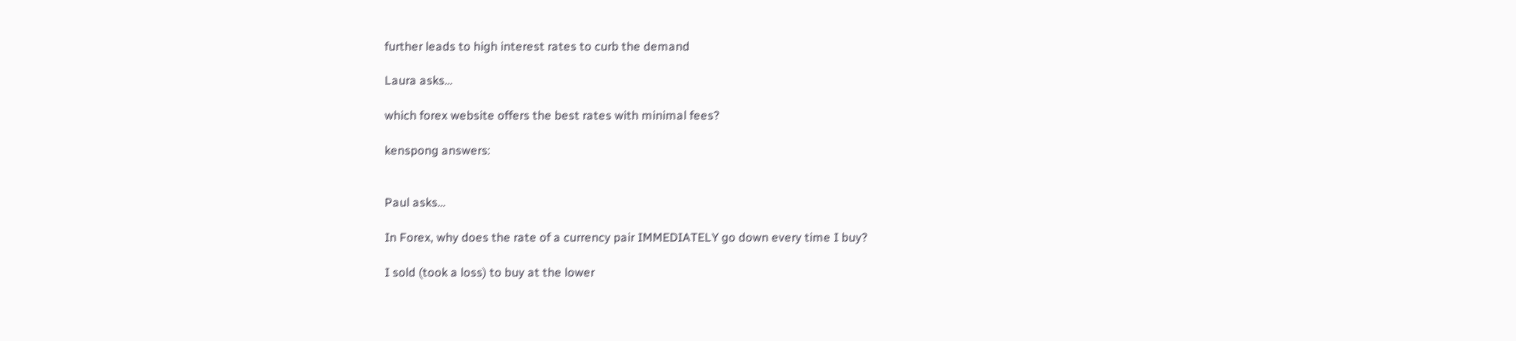further leads to high interest rates to curb the demand

Laura asks…

which forex website offers the best rates with minimal fees?

kenspong answers:


Paul asks…

In Forex, why does the rate of a currency pair IMMEDIATELY go down every time I buy?

I sold (took a loss) to buy at the lower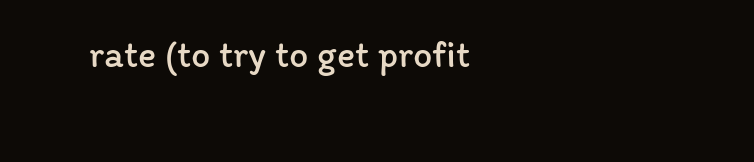rate (to try to get profit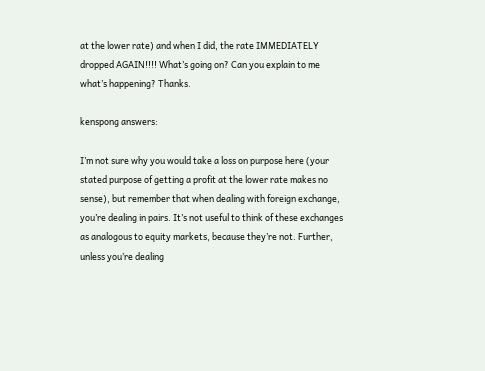at the lower rate) and when I did, the rate IMMEDIATELY dropped AGAIN!!!! What’s going on? Can you explain to me what’s happening? Thanks.

kenspong answers:

I’m not sure why you would take a loss on purpose here (your stated purpose of getting a profit at the lower rate makes no sense), but remember that when dealing with foreign exchange, you’re dealing in pairs. It’s not useful to think of these exchanges as analogous to equity markets, because they’re not. Further, unless you’re dealing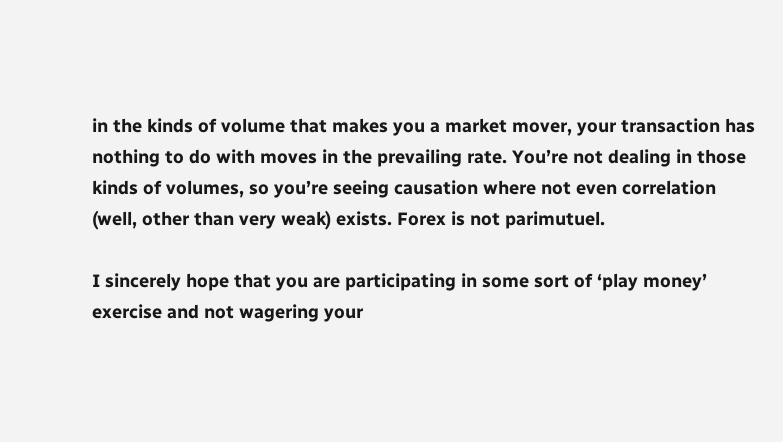in the kinds of volume that makes you a market mover, your transaction has nothing to do with moves in the prevailing rate. You’re not dealing in those kinds of volumes, so you’re seeing causation where not even correlation (well, other than very weak) exists. Forex is not parimutuel.

I sincerely hope that you are participating in some sort of ‘play money’ exercise and not wagering your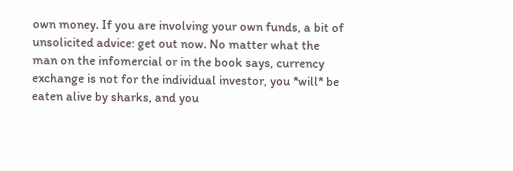own money. If you are involving your own funds, a bit of unsolicited advice: get out now. No matter what the man on the infomercial or in the book says, currency exchange is not for the individual investor, you *will* be eaten alive by sharks, and you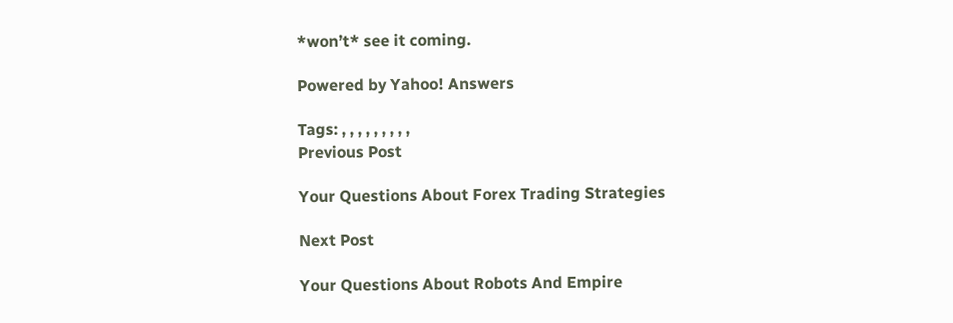*won’t* see it coming.

Powered by Yahoo! Answers

Tags: , , , , , , , , ,
Previous Post

Your Questions About Forex Trading Strategies

Next Post

Your Questions About Robots And Empire